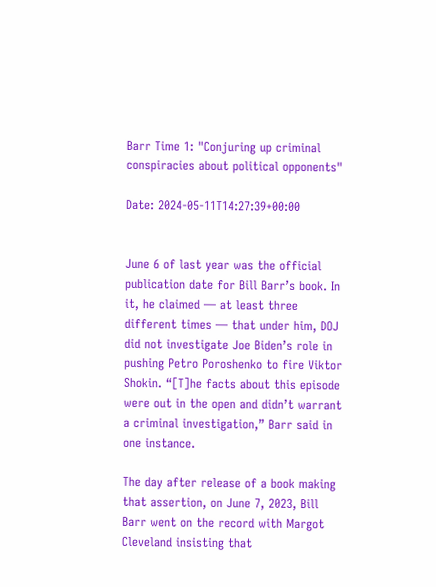Barr Time 1: "Conjuring up criminal conspiracies about political opponents"

Date: 2024-05-11T14:27:39+00:00


June 6 of last year was the official publication date for Bill Barr’s book. In it, he claimed — at least three different times — that under him, DOJ did not investigate Joe Biden’s role in pushing Petro Poroshenko to fire Viktor Shokin. “[T]he facts about this episode were out in the open and didn’t warrant a criminal investigation,” Barr said in one instance.

The day after release of a book making that assertion, on June 7, 2023, Bill Barr went on the record with Margot Cleveland insisting that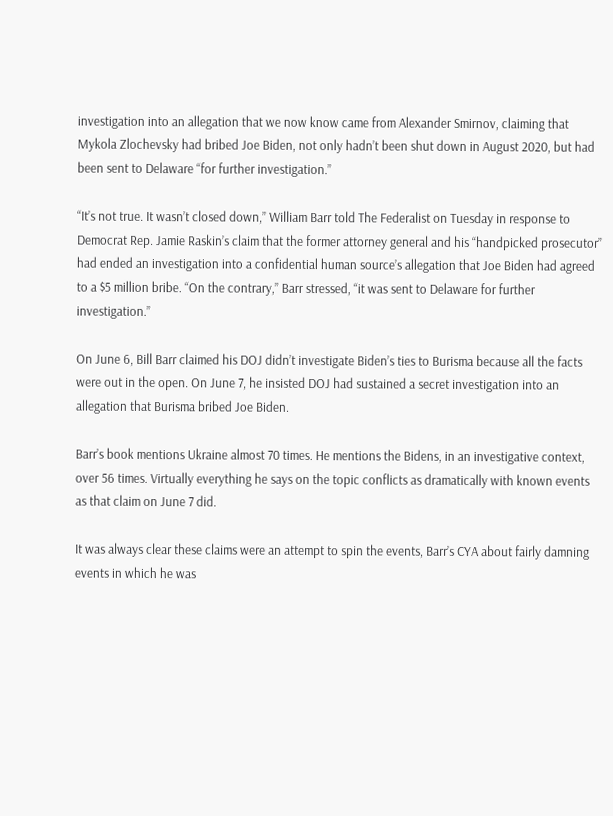investigation into an allegation that we now know came from Alexander Smirnov, claiming that Mykola Zlochevsky had bribed Joe Biden, not only hadn’t been shut down in August 2020, but had been sent to Delaware “for further investigation.”

“It’s not true. It wasn’t closed down,” William Barr told The Federalist on Tuesday in response to Democrat Rep. Jamie Raskin’s claim that the former attorney general and his “handpicked prosecutor” had ended an investigation into a confidential human source’s allegation that Joe Biden had agreed to a $5 million bribe. “On the contrary,” Barr stressed, “it was sent to Delaware for further investigation.”

On June 6, Bill Barr claimed his DOJ didn’t investigate Biden’s ties to Burisma because all the facts were out in the open. On June 7, he insisted DOJ had sustained a secret investigation into an allegation that Burisma bribed Joe Biden.

Barr’s book mentions Ukraine almost 70 times. He mentions the Bidens, in an investigative context, over 56 times. Virtually everything he says on the topic conflicts as dramatically with known events as that claim on June 7 did.

It was always clear these claims were an attempt to spin the events, Barr’s CYA about fairly damning events in which he was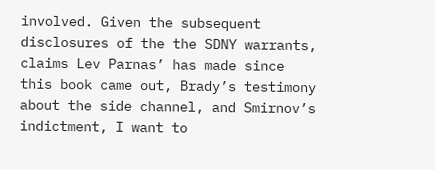involved. Given the subsequent disclosures of the the SDNY warrants, claims Lev Parnas’ has made since this book came out, Brady’s testimony about the side channel, and Smirnov’s indictment, I want to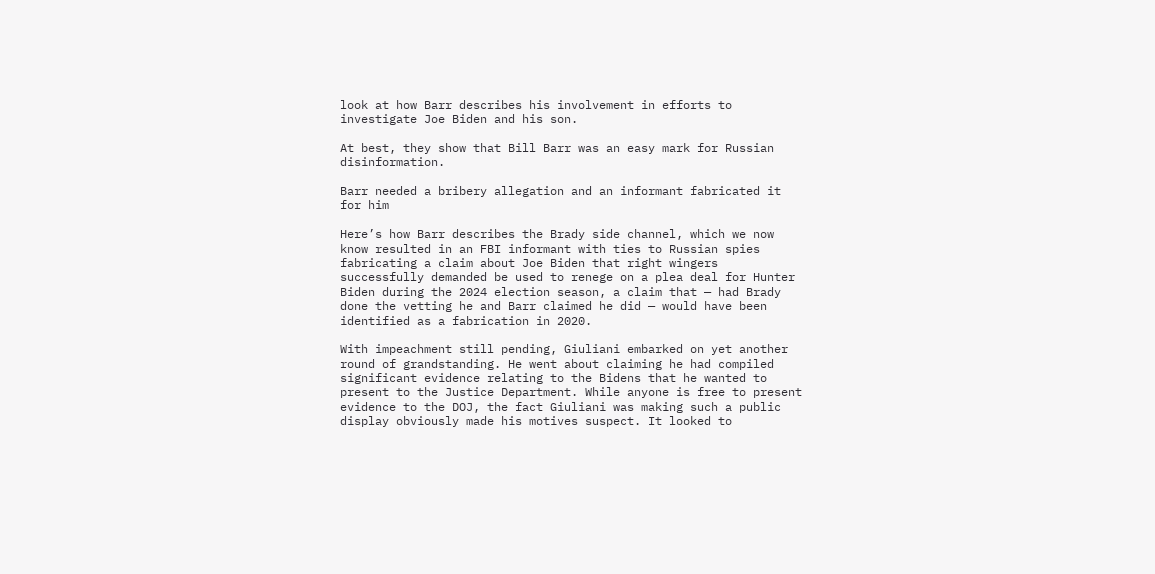look at how Barr describes his involvement in efforts to investigate Joe Biden and his son.

At best, they show that Bill Barr was an easy mark for Russian disinformation.

Barr needed a bribery allegation and an informant fabricated it for him

Here’s how Barr describes the Brady side channel, which we now know resulted in an FBI informant with ties to Russian spies fabricating a claim about Joe Biden that right wingers successfully demanded be used to renege on a plea deal for Hunter Biden during the 2024 election season, a claim that — had Brady done the vetting he and Barr claimed he did — would have been identified as a fabrication in 2020.

With impeachment still pending, Giuliani embarked on yet another round of grandstanding. He went about claiming he had compiled significant evidence relating to the Bidens that he wanted to present to the Justice Department. While anyone is free to present evidence to the DOJ, the fact Giuliani was making such a public display obviously made his motives suspect. It looked to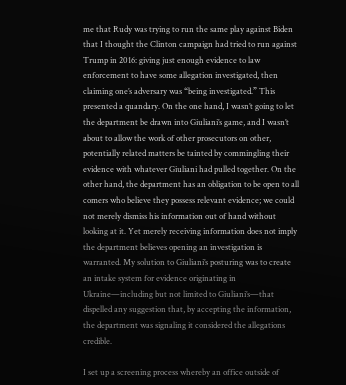me that Rudy was trying to run the same play against Biden that I thought the Clinton campaign had tried to run against Trump in 2016: giving just enough evidence to law enforcement to have some allegation investigated, then claiming one’s adversary was “being investigated.” This presented a quandary. On the one hand, I wasn’t going to let the department be drawn into Giuliani’s game, and I wasn’t about to allow the work of other prosecutors on other, potentially related matters be tainted by commingling their evidence with whatever Giuliani had pulled together. On the other hand, the department has an obligation to be open to all comers who believe they possess relevant evidence; we could not merely dismiss his information out of hand without looking at it. Yet merely receiving information does not imply the department believes opening an investigation is warranted. My solution to Giuliani’s posturing was to create an intake system for evidence originating in Ukraine—including but not limited to Giuliani’s—that dispelled any suggestion that, by accepting the information, the department was signaling it considered the allegations credible.

I set up a screening process whereby an office outside of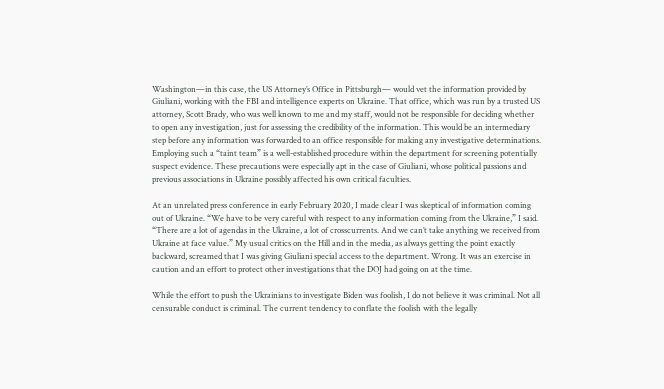Washington—in this case, the US Attorney’s Office in Pittsburgh— would vet the information provided by Giuliani, working with the FBI and intelligence experts on Ukraine. That office, which was run by a trusted US attorney, Scott Brady, who was well known to me and my staff, would not be responsible for deciding whether to open any investigation, just for assessing the credibility of the information. This would be an intermediary step before any information was forwarded to an office responsible for making any investigative determinations. Employing such a “taint team” is a well-established procedure within the department for screening potentially suspect evidence. These precautions were especially apt in the case of Giuliani, whose political passions and previous associations in Ukraine possibly affected his own critical faculties.

At an unrelated press conference in early February 2020, I made clear I was skeptical of information coming out of Ukraine. “We have to be very careful with respect to any information coming from the Ukraine,” I said. “There are a lot of agendas in the Ukraine, a lot of crosscurrents. And we can’t take anything we received from Ukraine at face value.” My usual critics on the Hill and in the media, as always getting the point exactly backward, screamed that I was giving Giuliani special access to the department. Wrong. It was an exercise in caution and an effort to protect other investigations that the DOJ had going on at the time.

While the effort to push the Ukrainians to investigate Biden was foolish, I do not believe it was criminal. Not all censurable conduct is criminal. The current tendency to conflate the foolish with the legally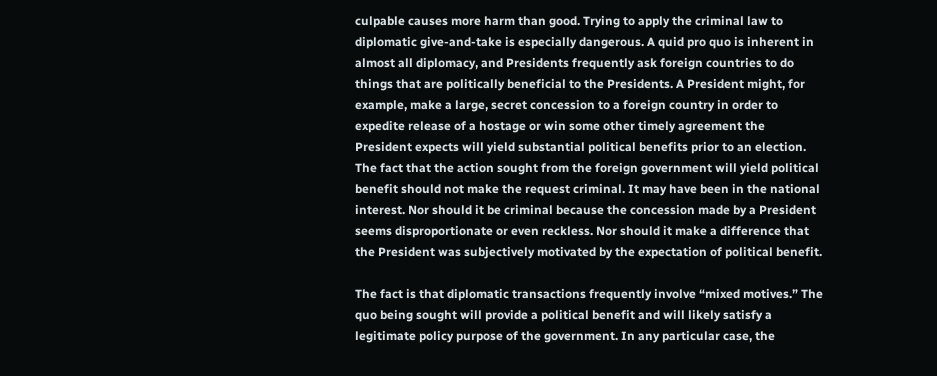culpable causes more harm than good. Trying to apply the criminal law to diplomatic give-and-take is especially dangerous. A quid pro quo is inherent in almost all diplomacy, and Presidents frequently ask foreign countries to do things that are politically beneficial to the Presidents. A President might, for example, make a large, secret concession to a foreign country in order to expedite release of a hostage or win some other timely agreement the President expects will yield substantial political benefits prior to an election. The fact that the action sought from the foreign government will yield political benefit should not make the request criminal. It may have been in the national interest. Nor should it be criminal because the concession made by a President seems disproportionate or even reckless. Nor should it make a difference that the President was subjectively motivated by the expectation of political benefit.

The fact is that diplomatic transactions frequently involve “mixed motives.” The quo being sought will provide a political benefit and will likely satisfy a legitimate policy purpose of the government. In any particular case, the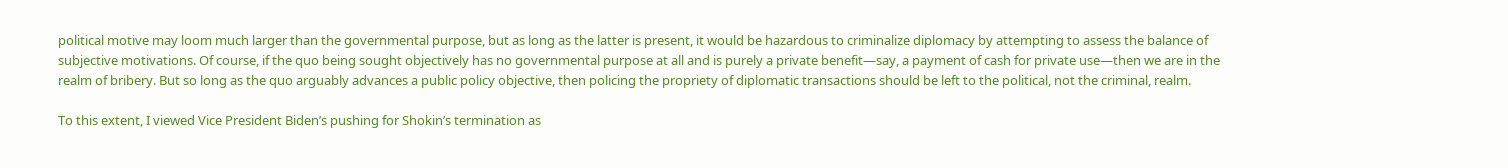political motive may loom much larger than the governmental purpose, but as long as the latter is present, it would be hazardous to criminalize diplomacy by attempting to assess the balance of subjective motivations. Of course, if the quo being sought objectively has no governmental purpose at all and is purely a private benefit—say, a payment of cash for private use—then we are in the realm of bribery. But so long as the quo arguably advances a public policy objective, then policing the propriety of diplomatic transactions should be left to the political, not the criminal, realm.

To this extent, I viewed Vice President Biden’s pushing for Shokin’s termination as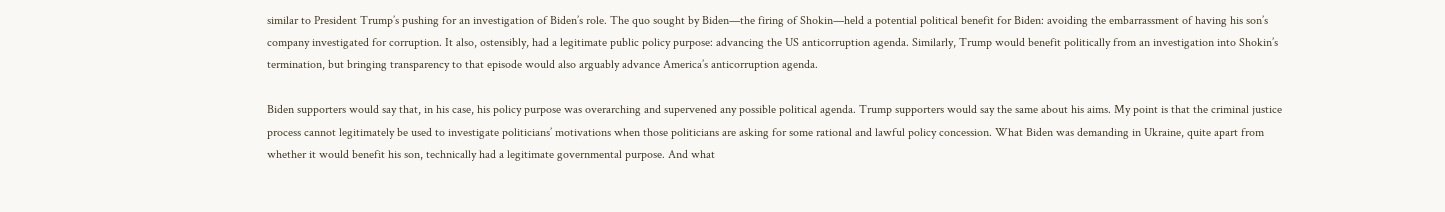similar to President Trump’s pushing for an investigation of Biden’s role. The quo sought by Biden—the firing of Shokin—held a potential political benefit for Biden: avoiding the embarrassment of having his son’s company investigated for corruption. It also, ostensibly, had a legitimate public policy purpose: advancing the US anticorruption agenda. Similarly, Trump would benefit politically from an investigation into Shokin’s termination, but bringing transparency to that episode would also arguably advance America’s anticorruption agenda.

Biden supporters would say that, in his case, his policy purpose was overarching and supervened any possible political agenda. Trump supporters would say the same about his aims. My point is that the criminal justice process cannot legitimately be used to investigate politicians’ motivations when those politicians are asking for some rational and lawful policy concession. What Biden was demanding in Ukraine, quite apart from whether it would benefit his son, technically had a legitimate governmental purpose. And what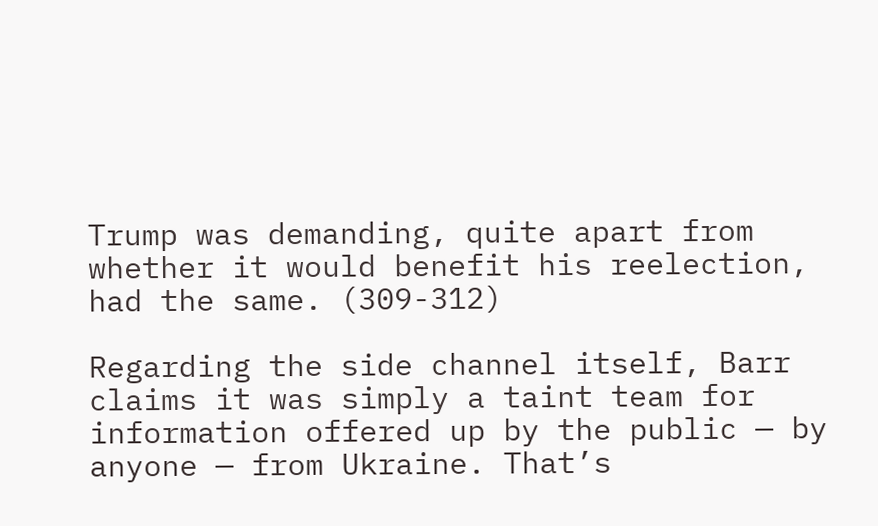Trump was demanding, quite apart from whether it would benefit his reelection, had the same. (309-312)

Regarding the side channel itself, Barr claims it was simply a taint team for information offered up by the public — by anyone — from Ukraine. That’s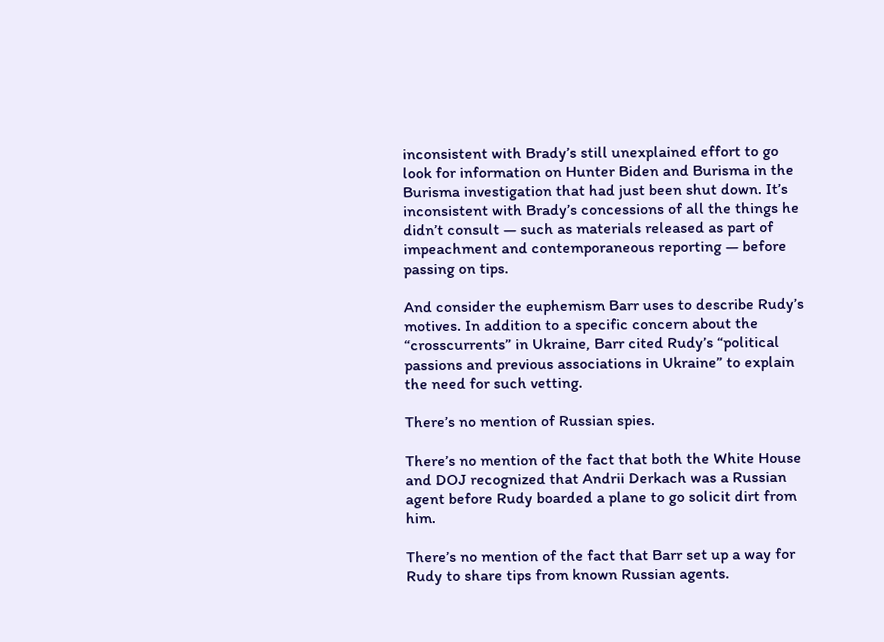inconsistent with Brady’s still unexplained effort to go look for information on Hunter Biden and Burisma in the Burisma investigation that had just been shut down. It’s inconsistent with Brady’s concessions of all the things he didn’t consult — such as materials released as part of impeachment and contemporaneous reporting — before passing on tips.

And consider the euphemism Barr uses to describe Rudy’s motives. In addition to a specific concern about the “crosscurrents” in Ukraine, Barr cited Rudy’s “political passions and previous associations in Ukraine” to explain the need for such vetting.

There’s no mention of Russian spies.

There’s no mention of the fact that both the White House and DOJ recognized that Andrii Derkach was a Russian agent before Rudy boarded a plane to go solicit dirt from him.

There’s no mention of the fact that Barr set up a way for Rudy to share tips from known Russian agents.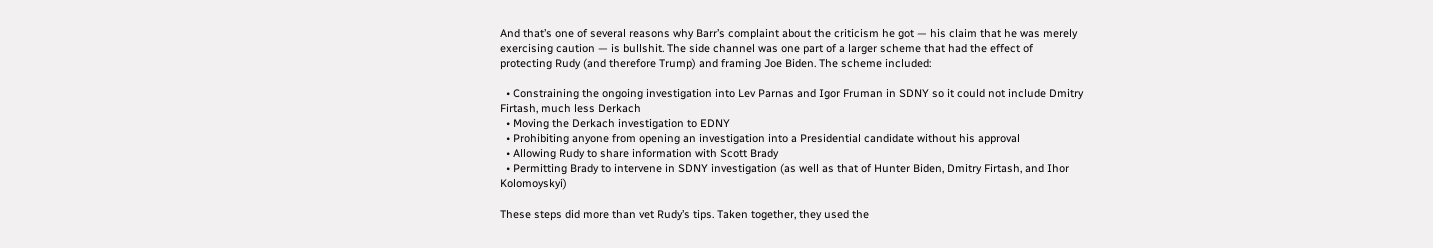And that’s one of several reasons why Barr’s complaint about the criticism he got — his claim that he was merely exercising caution — is bullshit. The side channel was one part of a larger scheme that had the effect of protecting Rudy (and therefore Trump) and framing Joe Biden. The scheme included:

  • Constraining the ongoing investigation into Lev Parnas and Igor Fruman in SDNY so it could not include Dmitry Firtash, much less Derkach
  • Moving the Derkach investigation to EDNY
  • Prohibiting anyone from opening an investigation into a Presidential candidate without his approval
  • Allowing Rudy to share information with Scott Brady
  • Permitting Brady to intervene in SDNY investigation (as well as that of Hunter Biden, Dmitry Firtash, and Ihor Kolomoyskyi)

These steps did more than vet Rudy’s tips. Taken together, they used the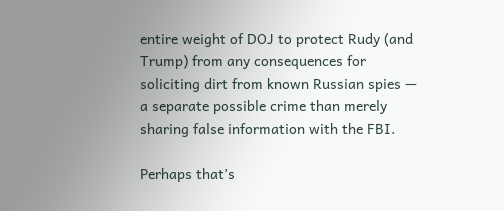entire weight of DOJ to protect Rudy (and Trump) from any consequences for soliciting dirt from known Russian spies — a separate possible crime than merely sharing false information with the FBI.

Perhaps that’s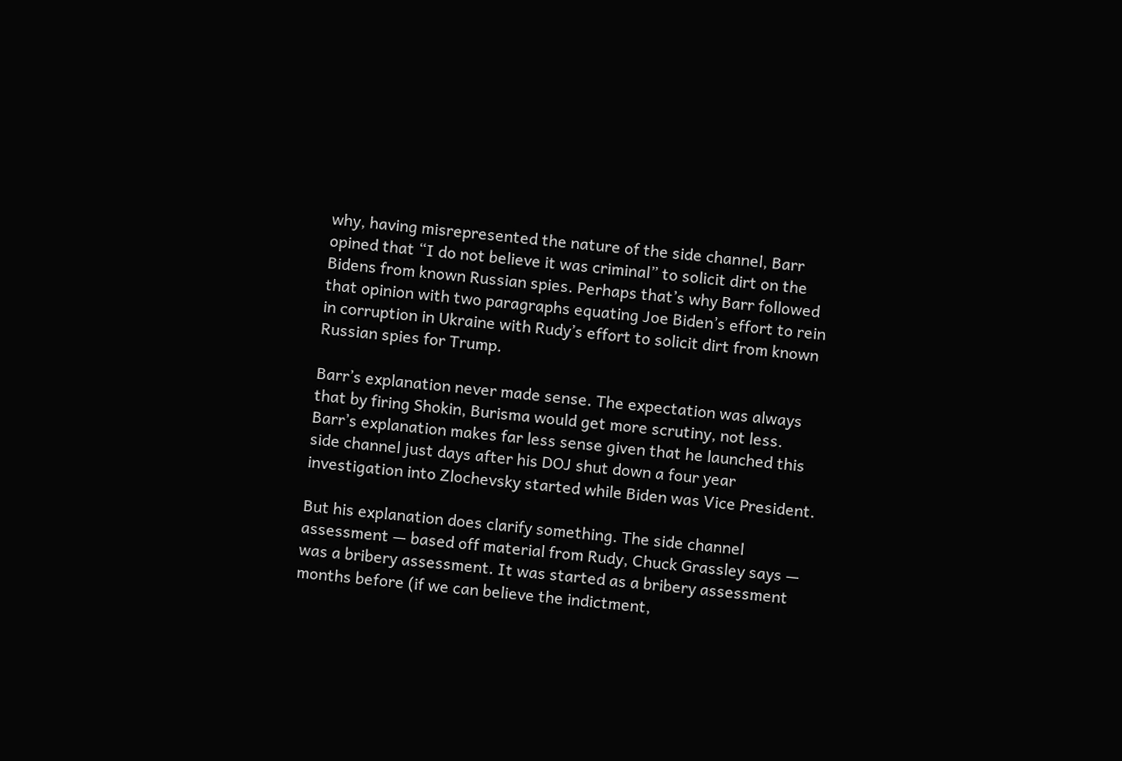why, having misrepresented the nature of the side channel, Barr opined that “I do not believe it was criminal” to solicit dirt on the Bidens from known Russian spies. Perhaps that’s why Barr followed that opinion with two paragraphs equating Joe Biden’s effort to rein in corruption in Ukraine with Rudy’s effort to solicit dirt from known Russian spies for Trump.

Barr’s explanation never made sense. The expectation was always that by firing Shokin, Burisma would get more scrutiny, not less. Barr’s explanation makes far less sense given that he launched this side channel just days after his DOJ shut down a four year investigation into Zlochevsky started while Biden was Vice President.

But his explanation does clarify something. The side channel assessment — based off material from Rudy, Chuck Grassley says — was a bribery assessment. It was started as a bribery assessment months before (if we can believe the indictment,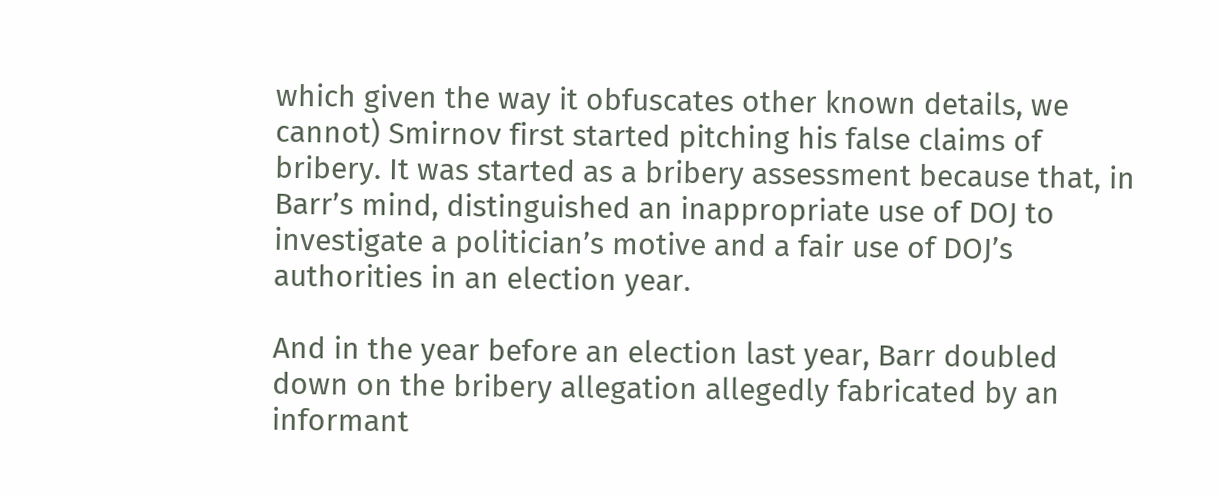which given the way it obfuscates other known details, we cannot) Smirnov first started pitching his false claims of bribery. It was started as a bribery assessment because that, in Barr’s mind, distinguished an inappropriate use of DOJ to investigate a politician’s motive and a fair use of DOJ’s authorities in an election year.

And in the year before an election last year, Barr doubled down on the bribery allegation allegedly fabricated by an informant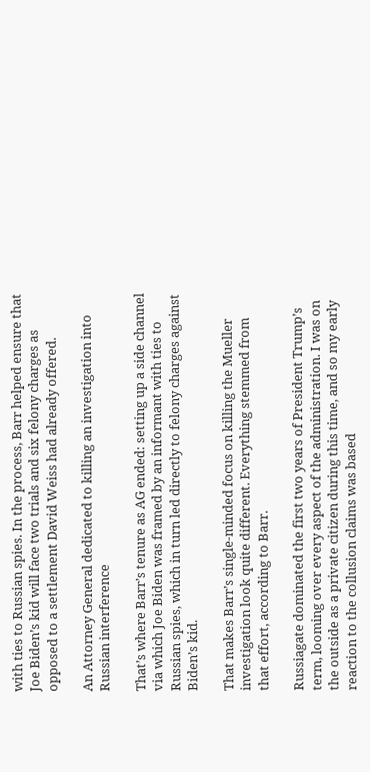with ties to Russian spies. In the process, Barr helped ensure that Joe Biden’s kid will face two trials and six felony charges as opposed to a settlement David Weiss had already offered.

An Attorney General dedicated to killing an investigation into Russian interference

That’s where Barr’s tenure as AG ended: setting up a side channel via which Joe Biden was framed by an informant with ties to Russian spies, which in turn led directly to felony charges against Biden’s kid.

That makes Barr’s single-minded focus on killing the Mueller investigation look quite different. Everything stemmed from that effort, according to Barr.

Russiagate dominated the first two years of President Trump’s term, looming over every aspect of the administration. I was on the outside as a private citizen during this time, and so my early reaction to the collusion claims was based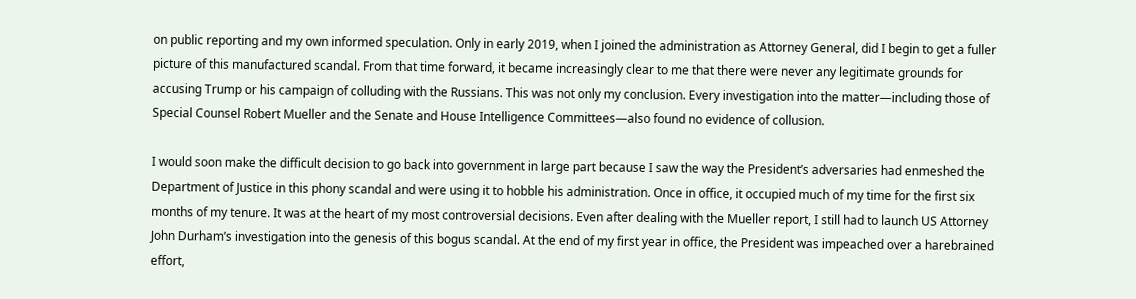on public reporting and my own informed speculation. Only in early 2019, when I joined the administration as Attorney General, did I begin to get a fuller picture of this manufactured scandal. From that time forward, it became increasingly clear to me that there were never any legitimate grounds for accusing Trump or his campaign of colluding with the Russians. This was not only my conclusion. Every investigation into the matter—including those of Special Counsel Robert Mueller and the Senate and House Intelligence Committees—also found no evidence of collusion.

I would soon make the difficult decision to go back into government in large part because I saw the way the President’s adversaries had enmeshed the Department of Justice in this phony scandal and were using it to hobble his administration. Once in office, it occupied much of my time for the first six months of my tenure. It was at the heart of my most controversial decisions. Even after dealing with the Mueller report, I still had to launch US Attorney John Durham’s investigation into the genesis of this bogus scandal. At the end of my first year in office, the President was impeached over a harebrained effort,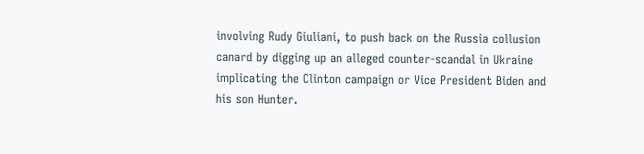involving Rudy Giuliani, to push back on the Russia collusion canard by digging up an alleged counter-scandal in Ukraine implicating the Clinton campaign or Vice President Biden and his son Hunter.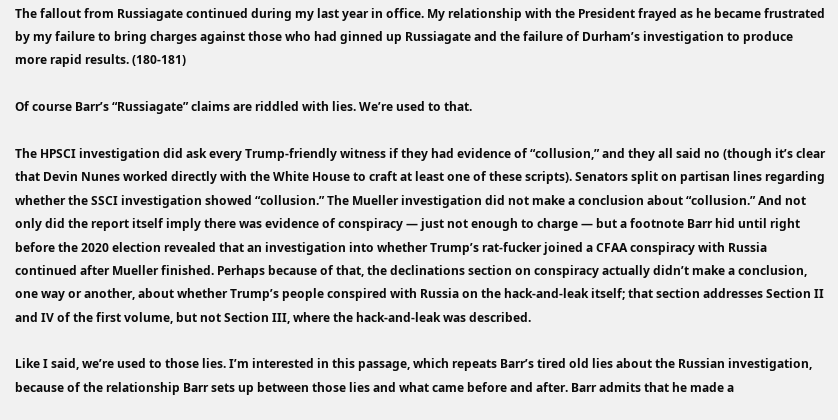The fallout from Russiagate continued during my last year in office. My relationship with the President frayed as he became frustrated by my failure to bring charges against those who had ginned up Russiagate and the failure of Durham’s investigation to produce more rapid results. (180-181)

Of course Barr’s “Russiagate” claims are riddled with lies. We’re used to that.

The HPSCI investigation did ask every Trump-friendly witness if they had evidence of “collusion,” and they all said no (though it’s clear that Devin Nunes worked directly with the White House to craft at least one of these scripts). Senators split on partisan lines regarding whether the SSCI investigation showed “collusion.” The Mueller investigation did not make a conclusion about “collusion.” And not only did the report itself imply there was evidence of conspiracy — just not enough to charge — but a footnote Barr hid until right before the 2020 election revealed that an investigation into whether Trump’s rat-fucker joined a CFAA conspiracy with Russia continued after Mueller finished. Perhaps because of that, the declinations section on conspiracy actually didn’t make a conclusion, one way or another, about whether Trump’s people conspired with Russia on the hack-and-leak itself; that section addresses Section II and IV of the first volume, but not Section III, where the hack-and-leak was described.

Like I said, we’re used to those lies. I’m interested in this passage, which repeats Barr’s tired old lies about the Russian investigation, because of the relationship Barr sets up between those lies and what came before and after. Barr admits that he made a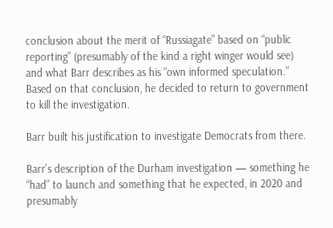conclusion about the merit of “Russiagate” based on “public reporting” (presumably of the kind a right winger would see) and what Barr describes as his “own informed speculation.” Based on that conclusion, he decided to return to government to kill the investigation.

Barr built his justification to investigate Democrats from there.

Barr’s description of the Durham investigation — something he “had” to launch and something that he expected, in 2020 and presumably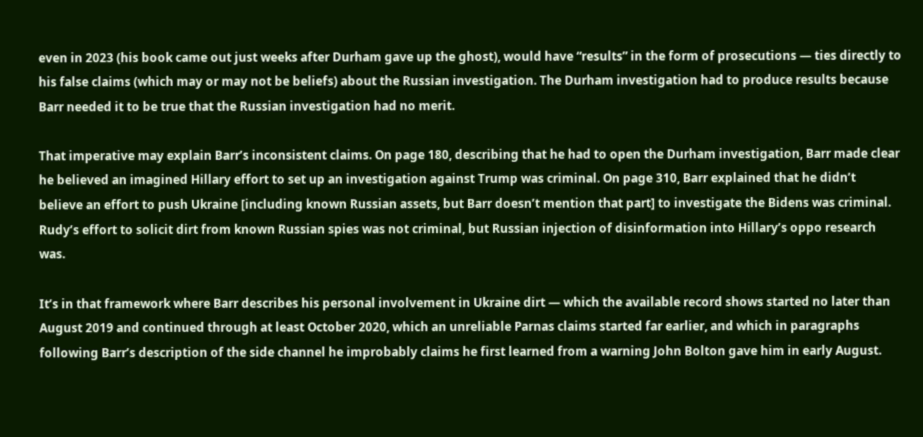even in 2023 (his book came out just weeks after Durham gave up the ghost), would have “results” in the form of prosecutions — ties directly to his false claims (which may or may not be beliefs) about the Russian investigation. The Durham investigation had to produce results because Barr needed it to be true that the Russian investigation had no merit.

That imperative may explain Barr’s inconsistent claims. On page 180, describing that he had to open the Durham investigation, Barr made clear he believed an imagined Hillary effort to set up an investigation against Trump was criminal. On page 310, Barr explained that he didn’t believe an effort to push Ukraine [including known Russian assets, but Barr doesn’t mention that part] to investigate the Bidens was criminal. Rudy’s effort to solicit dirt from known Russian spies was not criminal, but Russian injection of disinformation into Hillary’s oppo research was.

It’s in that framework where Barr describes his personal involvement in Ukraine dirt — which the available record shows started no later than August 2019 and continued through at least October 2020, which an unreliable Parnas claims started far earlier, and which in paragraphs following Barr’s description of the side channel he improbably claims he first learned from a warning John Bolton gave him in early August.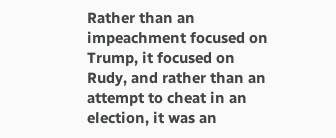Rather than an impeachment focused on Trump, it focused on Rudy, and rather than an attempt to cheat in an election, it was an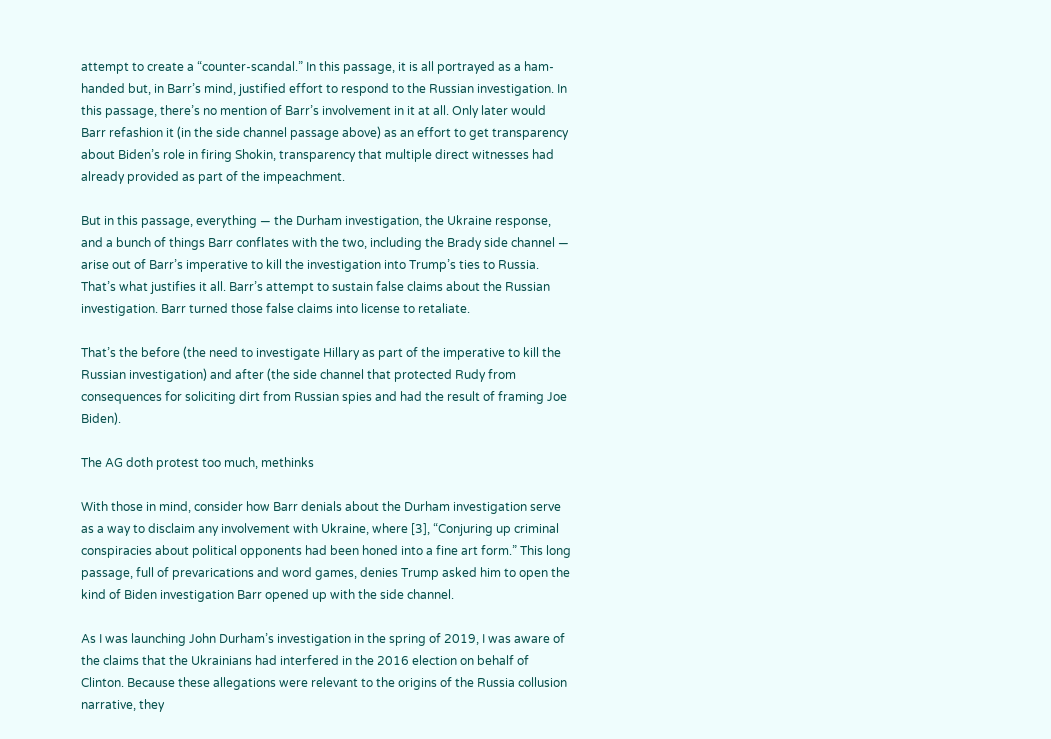attempt to create a “counter-scandal.” In this passage, it is all portrayed as a ham-handed but, in Barr’s mind, justified effort to respond to the Russian investigation. In this passage, there’s no mention of Barr’s involvement in it at all. Only later would Barr refashion it (in the side channel passage above) as an effort to get transparency about Biden’s role in firing Shokin, transparency that multiple direct witnesses had already provided as part of the impeachment.

But in this passage, everything — the Durham investigation, the Ukraine response, and a bunch of things Barr conflates with the two, including the Brady side channel — arise out of Barr’s imperative to kill the investigation into Trump’s ties to Russia. That’s what justifies it all. Barr’s attempt to sustain false claims about the Russian investigation. Barr turned those false claims into license to retaliate.

That’s the before (the need to investigate Hillary as part of the imperative to kill the Russian investigation) and after (the side channel that protected Rudy from consequences for soliciting dirt from Russian spies and had the result of framing Joe Biden).

The AG doth protest too much, methinks

With those in mind, consider how Barr denials about the Durham investigation serve as a way to disclaim any involvement with Ukraine, where [3], “Conjuring up criminal conspiracies about political opponents had been honed into a fine art form.” This long passage, full of prevarications and word games, denies Trump asked him to open the kind of Biden investigation Barr opened up with the side channel.

As I was launching John Durham’s investigation in the spring of 2019, I was aware of the claims that the Ukrainians had interfered in the 2016 election on behalf of Clinton. Because these allegations were relevant to the origins of the Russia collusion narrative, they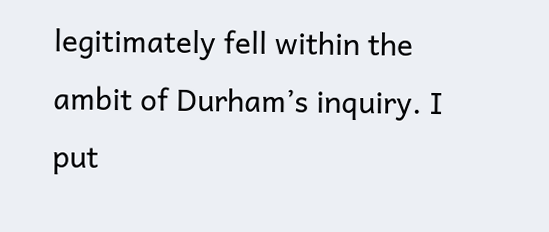legitimately fell within the ambit of Durham’s inquiry. I put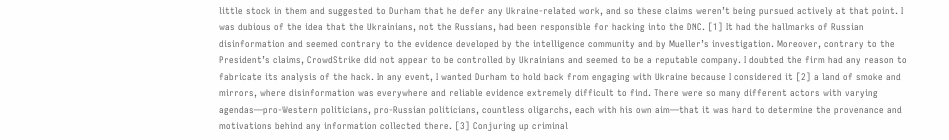little stock in them and suggested to Durham that he defer any Ukraine-related work, and so these claims weren’t being pursued actively at that point. I was dubious of the idea that the Ukrainians, not the Russians, had been responsible for hacking into the DNC. [1] It had the hallmarks of Russian disinformation and seemed contrary to the evidence developed by the intelligence community and by Mueller’s investigation. Moreover, contrary to the President’s claims, CrowdStrike did not appear to be controlled by Ukrainians and seemed to be a reputable company. I doubted the firm had any reason to fabricate its analysis of the hack. In any event, I wanted Durham to hold back from engaging with Ukraine because I considered it [2] a land of smoke and mirrors, where disinformation was everywhere and reliable evidence extremely difficult to find. There were so many different actors with varying agendas—pro-Western politicians, pro-Russian politicians, countless oligarchs, each with his own aim—that it was hard to determine the provenance and motivations behind any information collected there. [3] Conjuring up criminal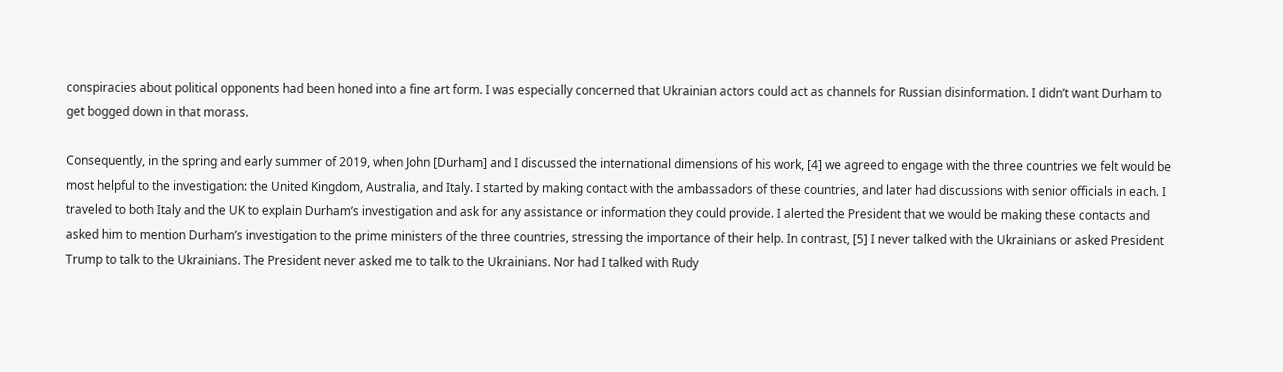conspiracies about political opponents had been honed into a fine art form. I was especially concerned that Ukrainian actors could act as channels for Russian disinformation. I didn’t want Durham to get bogged down in that morass.

Consequently, in the spring and early summer of 2019, when John [Durham] and I discussed the international dimensions of his work, [4] we agreed to engage with the three countries we felt would be most helpful to the investigation: the United Kingdom, Australia, and Italy. I started by making contact with the ambassadors of these countries, and later had discussions with senior officials in each. I traveled to both Italy and the UK to explain Durham’s investigation and ask for any assistance or information they could provide. I alerted the President that we would be making these contacts and asked him to mention Durham’s investigation to the prime ministers of the three countries, stressing the importance of their help. In contrast, [5] I never talked with the Ukrainians or asked President Trump to talk to the Ukrainians. The President never asked me to talk to the Ukrainians. Nor had I talked with Rudy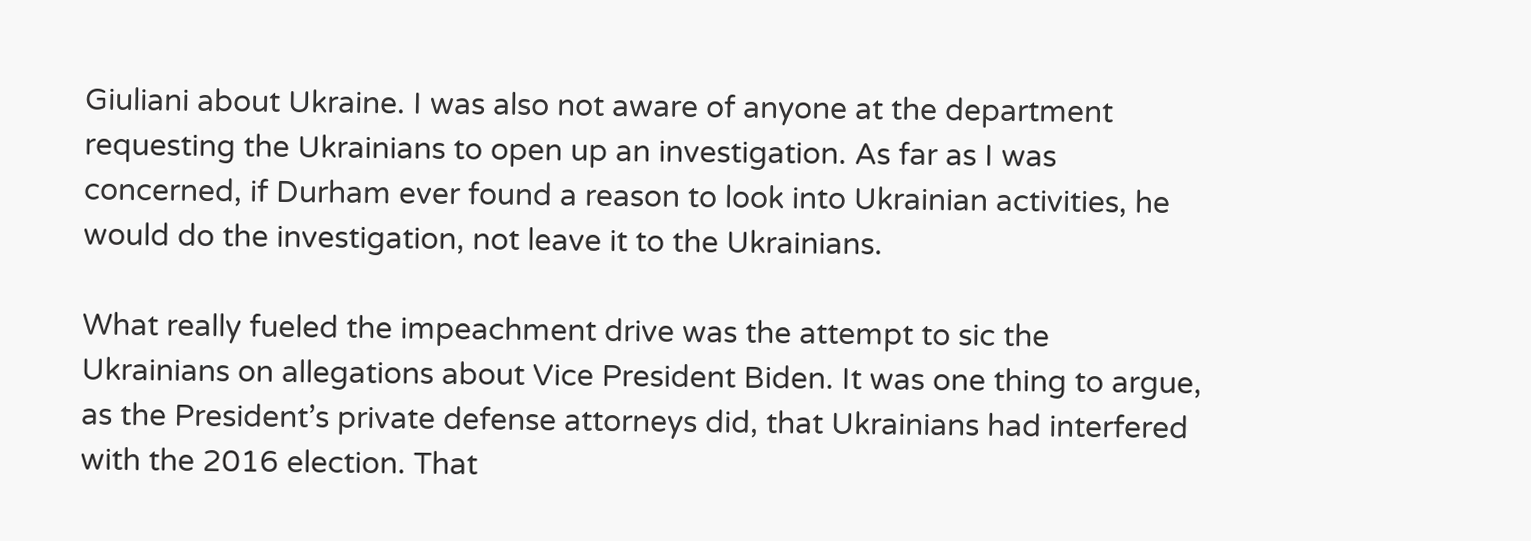Giuliani about Ukraine. I was also not aware of anyone at the department requesting the Ukrainians to open up an investigation. As far as I was concerned, if Durham ever found a reason to look into Ukrainian activities, he would do the investigation, not leave it to the Ukrainians.

What really fueled the impeachment drive was the attempt to sic the Ukrainians on allegations about Vice President Biden. It was one thing to argue, as the President’s private defense attorneys did, that Ukrainians had interfered with the 2016 election. That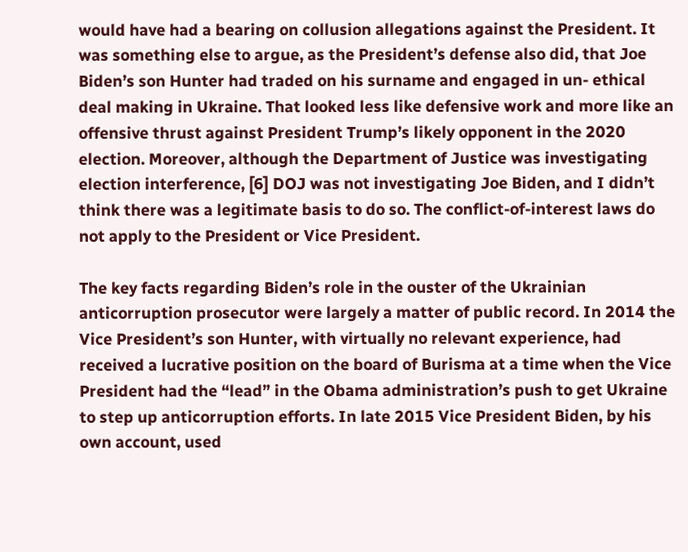would have had a bearing on collusion allegations against the President. It was something else to argue, as the President’s defense also did, that Joe Biden’s son Hunter had traded on his surname and engaged in un- ethical deal making in Ukraine. That looked less like defensive work and more like an offensive thrust against President Trump’s likely opponent in the 2020 election. Moreover, although the Department of Justice was investigating election interference, [6] DOJ was not investigating Joe Biden, and I didn’t think there was a legitimate basis to do so. The conflict-of-interest laws do not apply to the President or Vice President.

The key facts regarding Biden’s role in the ouster of the Ukrainian anticorruption prosecutor were largely a matter of public record. In 2014 the Vice President’s son Hunter, with virtually no relevant experience, had received a lucrative position on the board of Burisma at a time when the Vice President had the “lead” in the Obama administration’s push to get Ukraine to step up anticorruption efforts. In late 2015 Vice President Biden, by his own account, used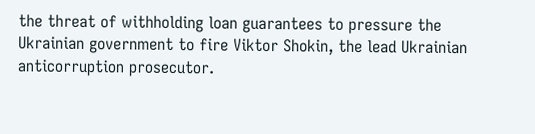the threat of withholding loan guarantees to pressure the Ukrainian government to fire Viktor Shokin, the lead Ukrainian anticorruption prosecutor.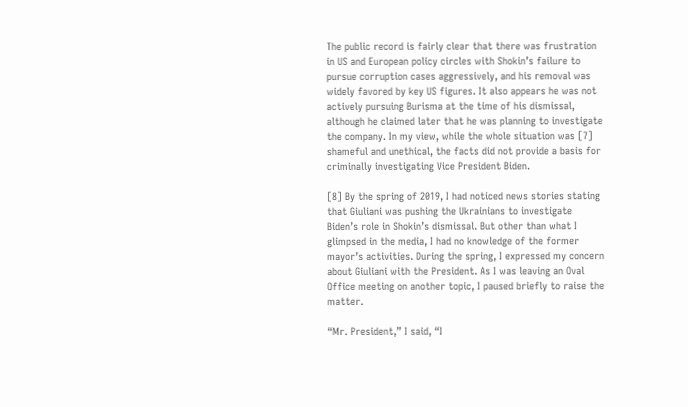The public record is fairly clear that there was frustration in US and European policy circles with Shokin’s failure to pursue corruption cases aggressively, and his removal was widely favored by key US figures. It also appears he was not actively pursuing Burisma at the time of his dismissal, although he claimed later that he was planning to investigate the company. In my view, while the whole situation was [7] shameful and unethical, the facts did not provide a basis for criminally investigating Vice President Biden.

[8] By the spring of 2019, I had noticed news stories stating that Giuliani was pushing the Ukrainians to investigate Biden’s role in Shokin’s dismissal. But other than what I glimpsed in the media, I had no knowledge of the former mayor’s activities. During the spring, I expressed my concern about Giuliani with the President. As I was leaving an Oval Office meeting on another topic, I paused briefly to raise the matter.

“Mr. President,” I said, “I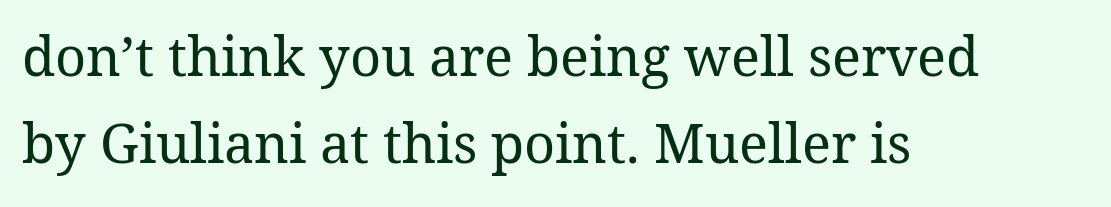don’t think you are being well served by Giuliani at this point. Mueller is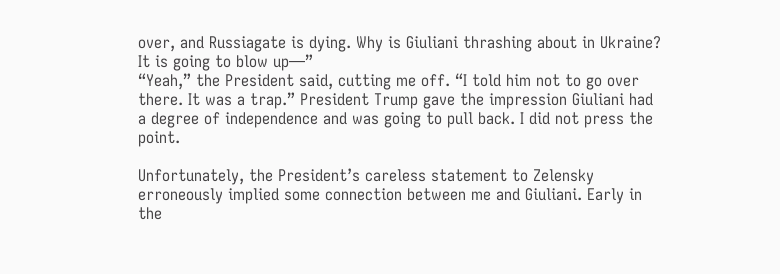over, and Russiagate is dying. Why is Giuliani thrashing about in Ukraine? It is going to blow up—”
“Yeah,” the President said, cutting me off. “I told him not to go over there. It was a trap.” President Trump gave the impression Giuliani had a degree of independence and was going to pull back. I did not press the point.

Unfortunately, the President’s careless statement to Zelensky erroneously implied some connection between me and Giuliani. Early in the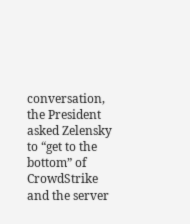conversation, the President asked Zelensky to “get to the bottom” of CrowdStrike and the server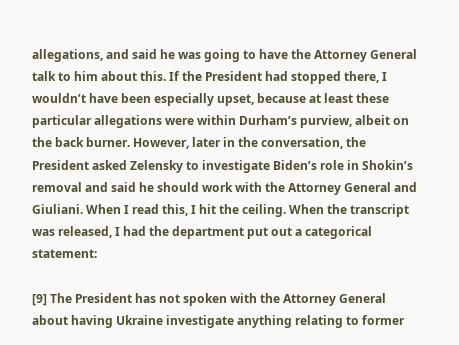allegations, and said he was going to have the Attorney General talk to him about this. If the President had stopped there, I wouldn’t have been especially upset, because at least these particular allegations were within Durham’s purview, albeit on the back burner. However, later in the conversation, the President asked Zelensky to investigate Biden’s role in Shokin’s removal and said he should work with the Attorney General and Giuliani. When I read this, I hit the ceiling. When the transcript was released, I had the department put out a categorical statement:

[9] The President has not spoken with the Attorney General about having Ukraine investigate anything relating to former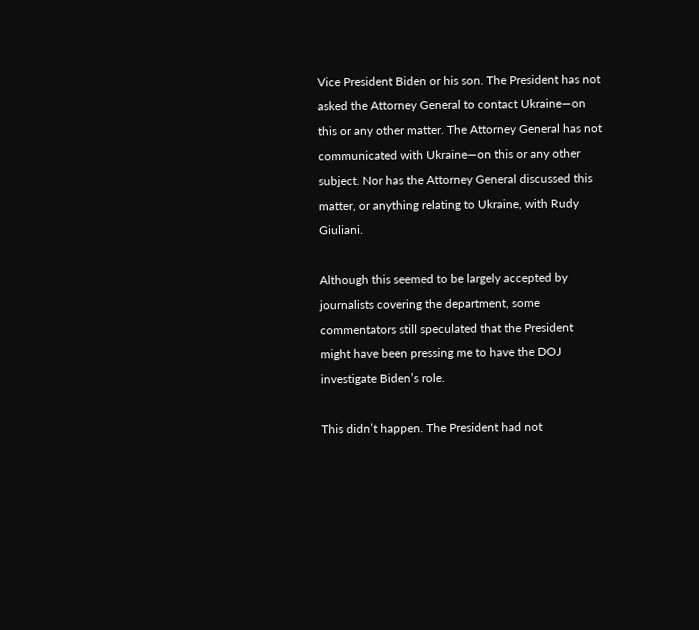Vice President Biden or his son. The President has not asked the Attorney General to contact Ukraine—on this or any other matter. The Attorney General has not communicated with Ukraine—on this or any other subject. Nor has the Attorney General discussed this matter, or anything relating to Ukraine, with Rudy Giuliani.

Although this seemed to be largely accepted by journalists covering the department, some commentators still speculated that the President might have been pressing me to have the DOJ investigate Biden’s role.

This didn’t happen. The President had not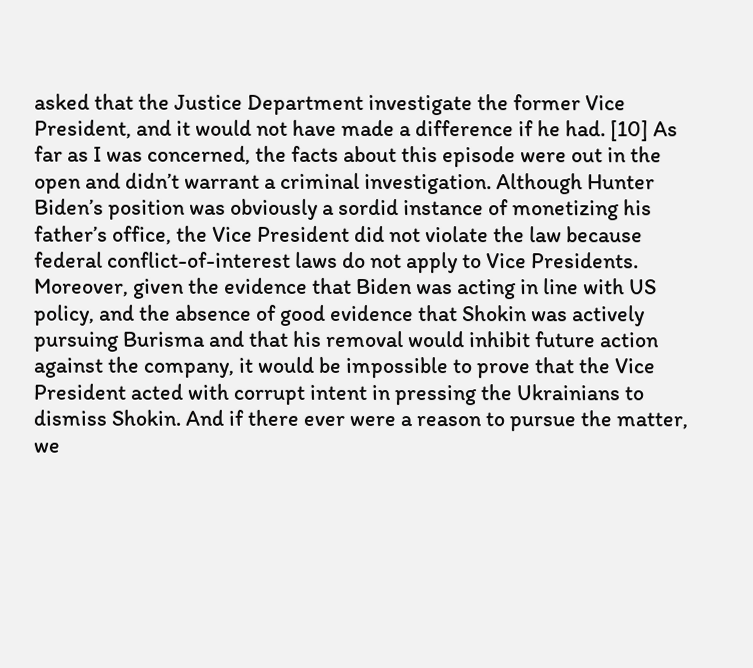asked that the Justice Department investigate the former Vice President, and it would not have made a difference if he had. [10] As far as I was concerned, the facts about this episode were out in the open and didn’t warrant a criminal investigation. Although Hunter Biden’s position was obviously a sordid instance of monetizing his father’s office, the Vice President did not violate the law because federal conflict-of-interest laws do not apply to Vice Presidents. Moreover, given the evidence that Biden was acting in line with US policy, and the absence of good evidence that Shokin was actively pursuing Burisma and that his removal would inhibit future action against the company, it would be impossible to prove that the Vice President acted with corrupt intent in pressing the Ukrainians to dismiss Shokin. And if there ever were a reason to pursue the matter, we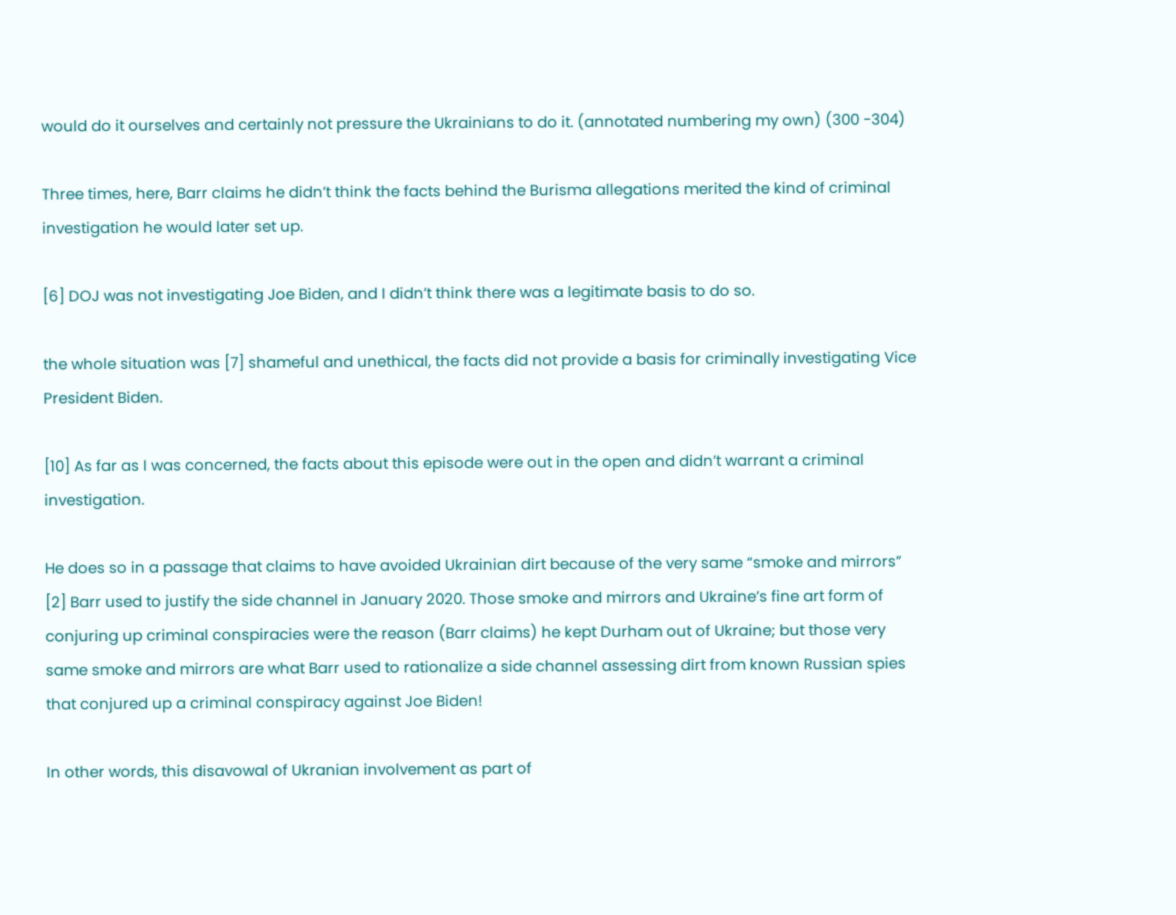would do it ourselves and certainly not pressure the Ukrainians to do it. (annotated numbering my own) (300 -304)

Three times, here, Barr claims he didn’t think the facts behind the Burisma allegations merited the kind of criminal investigation he would later set up.

[6] DOJ was not investigating Joe Biden, and I didn’t think there was a legitimate basis to do so.

the whole situation was [7] shameful and unethical, the facts did not provide a basis for criminally investigating Vice President Biden.

[10] As far as I was concerned, the facts about this episode were out in the open and didn’t warrant a criminal investigation.

He does so in a passage that claims to have avoided Ukrainian dirt because of the very same “smoke and mirrors” [2] Barr used to justify the side channel in January 2020. Those smoke and mirrors and Ukraine’s fine art form of conjuring up criminal conspiracies were the reason (Barr claims) he kept Durham out of Ukraine; but those very same smoke and mirrors are what Barr used to rationalize a side channel assessing dirt from known Russian spies that conjured up a criminal conspiracy against Joe Biden!

In other words, this disavowal of Ukranian involvement as part of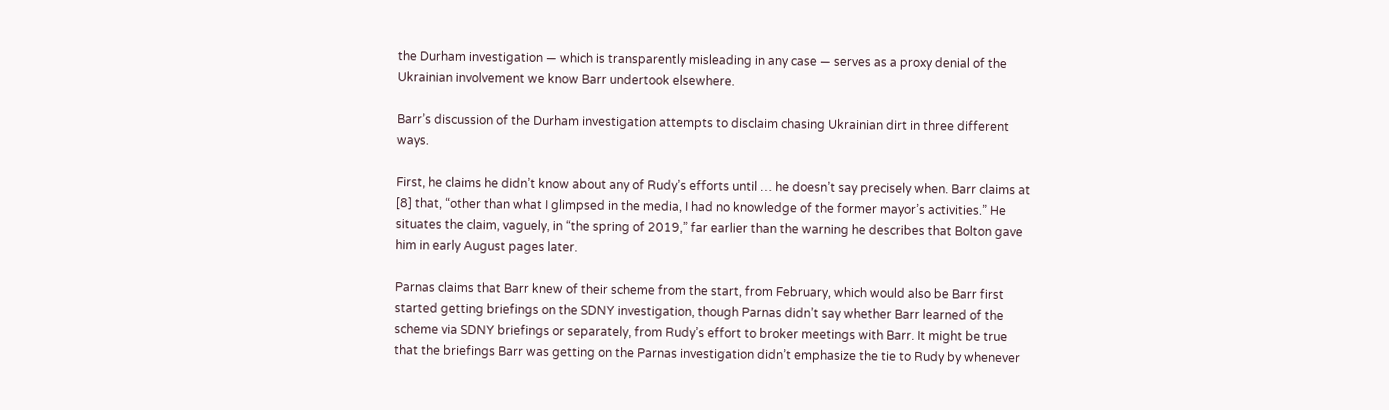the Durham investigation — which is transparently misleading in any case — serves as a proxy denial of the Ukrainian involvement we know Barr undertook elsewhere.

Barr’s discussion of the Durham investigation attempts to disclaim chasing Ukrainian dirt in three different ways.

First, he claims he didn’t know about any of Rudy’s efforts until … he doesn’t say precisely when. Barr claims at [8] that, “other than what I glimpsed in the media, I had no knowledge of the former mayor’s activities.” He situates the claim, vaguely, in “the spring of 2019,” far earlier than the warning he describes that Bolton gave him in early August pages later.

Parnas claims that Barr knew of their scheme from the start, from February, which would also be Barr first started getting briefings on the SDNY investigation, though Parnas didn’t say whether Barr learned of the scheme via SDNY briefings or separately, from Rudy’s effort to broker meetings with Barr. It might be true that the briefings Barr was getting on the Parnas investigation didn’t emphasize the tie to Rudy by whenever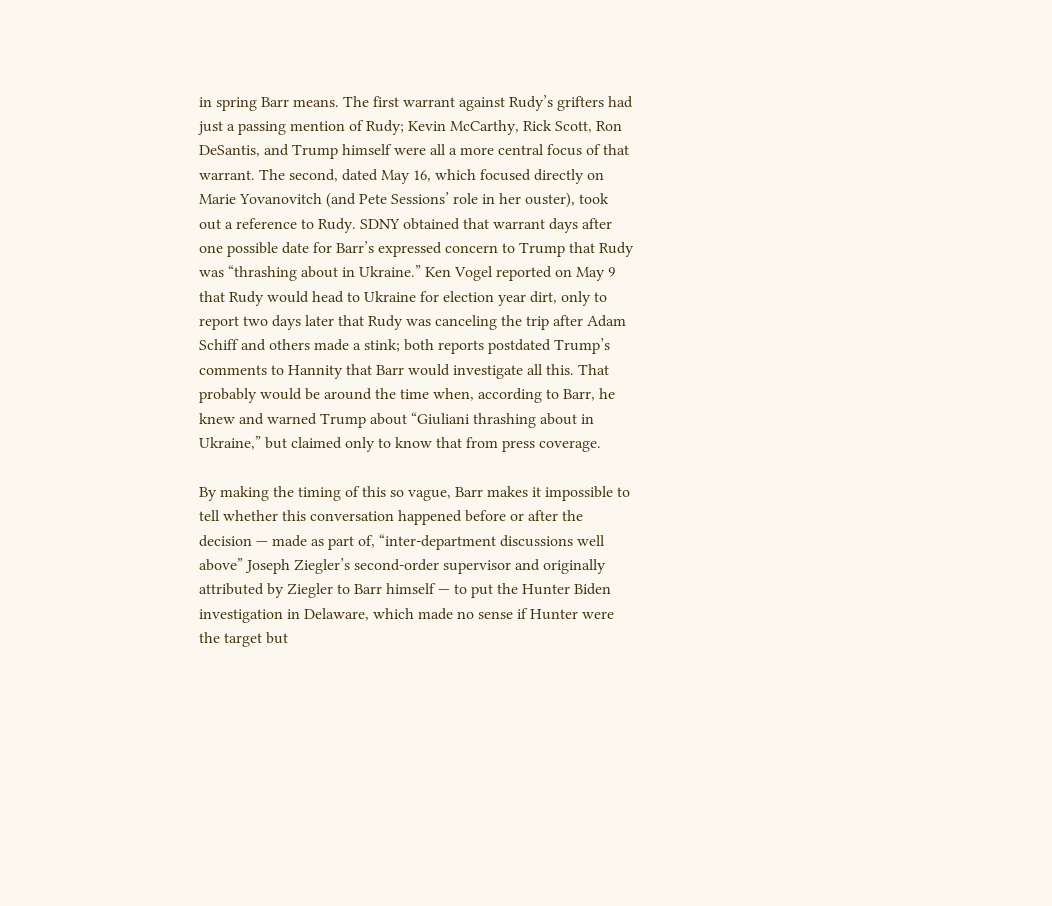in spring Barr means. The first warrant against Rudy’s grifters had just a passing mention of Rudy; Kevin McCarthy, Rick Scott, Ron DeSantis, and Trump himself were all a more central focus of that warrant. The second, dated May 16, which focused directly on Marie Yovanovitch (and Pete Sessions’ role in her ouster), took out a reference to Rudy. SDNY obtained that warrant days after one possible date for Barr’s expressed concern to Trump that Rudy was “thrashing about in Ukraine.” Ken Vogel reported on May 9 that Rudy would head to Ukraine for election year dirt, only to report two days later that Rudy was canceling the trip after Adam Schiff and others made a stink; both reports postdated Trump’s comments to Hannity that Barr would investigate all this. That probably would be around the time when, according to Barr, he knew and warned Trump about “Giuliani thrashing about in Ukraine,” but claimed only to know that from press coverage.

By making the timing of this so vague, Barr makes it impossible to tell whether this conversation happened before or after the decision — made as part of, “inter‐department discussions well above” Joseph Ziegler’s second-order supervisor and originally attributed by Ziegler to Barr himself — to put the Hunter Biden investigation in Delaware, which made no sense if Hunter were the target but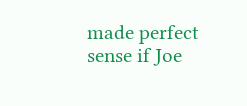made perfect sense if Joe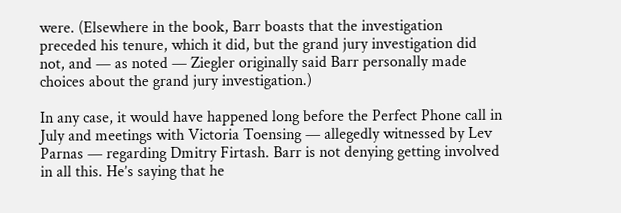were. (Elsewhere in the book, Barr boasts that the investigation preceded his tenure, which it did, but the grand jury investigation did not, and — as noted — Ziegler originally said Barr personally made choices about the grand jury investigation.)

In any case, it would have happened long before the Perfect Phone call in July and meetings with Victoria Toensing — allegedly witnessed by Lev Parnas — regarding Dmitry Firtash. Barr is not denying getting involved in all this. He’s saying that he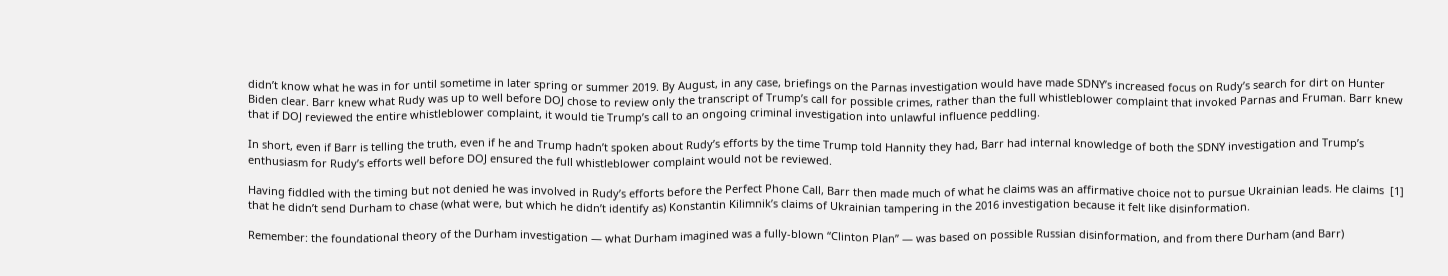didn’t know what he was in for until sometime in later spring or summer 2019. By August, in any case, briefings on the Parnas investigation would have made SDNY’s increased focus on Rudy’s search for dirt on Hunter Biden clear. Barr knew what Rudy was up to well before DOJ chose to review only the transcript of Trump’s call for possible crimes, rather than the full whistleblower complaint that invoked Parnas and Fruman. Barr knew that if DOJ reviewed the entire whistleblower complaint, it would tie Trump’s call to an ongoing criminal investigation into unlawful influence peddling.

In short, even if Barr is telling the truth, even if he and Trump hadn’t spoken about Rudy’s efforts by the time Trump told Hannity they had, Barr had internal knowledge of both the SDNY investigation and Trump’s enthusiasm for Rudy’s efforts well before DOJ ensured the full whistleblower complaint would not be reviewed.

Having fiddled with the timing but not denied he was involved in Rudy’s efforts before the Perfect Phone Call, Barr then made much of what he claims was an affirmative choice not to pursue Ukrainian leads. He claims  [1] that he didn’t send Durham to chase (what were, but which he didn’t identify as) Konstantin Kilimnik’s claims of Ukrainian tampering in the 2016 investigation because it felt like disinformation.

Remember: the foundational theory of the Durham investigation — what Durham imagined was a fully-blown “Clinton Plan” — was based on possible Russian disinformation, and from there Durham (and Barr)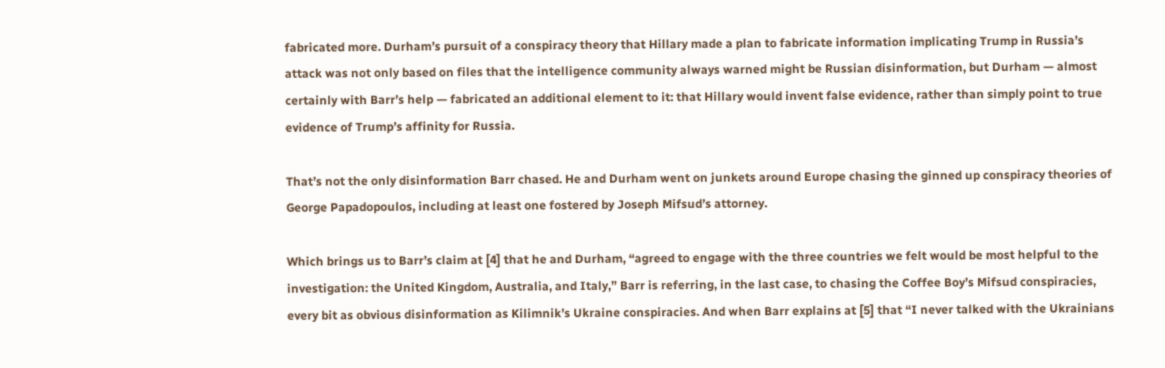fabricated more. Durham’s pursuit of a conspiracy theory that Hillary made a plan to fabricate information implicating Trump in Russia’s attack was not only based on files that the intelligence community always warned might be Russian disinformation, but Durham — almost certainly with Barr’s help — fabricated an additional element to it: that Hillary would invent false evidence, rather than simply point to true evidence of Trump’s affinity for Russia.

That’s not the only disinformation Barr chased. He and Durham went on junkets around Europe chasing the ginned up conspiracy theories of George Papadopoulos, including at least one fostered by Joseph Mifsud’s attorney.

Which brings us to Barr’s claim at [4] that he and Durham, “agreed to engage with the three countries we felt would be most helpful to the investigation: the United Kingdom, Australia, and Italy,” Barr is referring, in the last case, to chasing the Coffee Boy’s Mifsud conspiracies, every bit as obvious disinformation as Kilimnik’s Ukraine conspiracies. And when Barr explains at [5] that “I never talked with the Ukrainians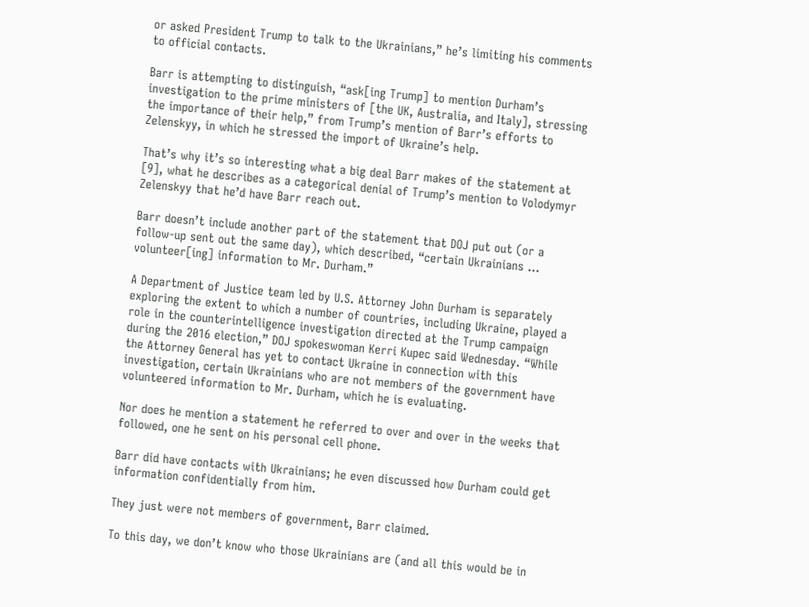or asked President Trump to talk to the Ukrainians,” he’s limiting his comments to official contacts.

Barr is attempting to distinguish, “ask[ing Trump] to mention Durham’s investigation to the prime ministers of [the UK, Australia, and Italy], stressing the importance of their help,” from Trump’s mention of Barr’s efforts to Zelenskyy, in which he stressed the import of Ukraine’s help.

That’s why it’s so interesting what a big deal Barr makes of the statement at [9], what he describes as a categorical denial of Trump’s mention to Volodymyr Zelenskyy that he’d have Barr reach out.

Barr doesn’t include another part of the statement that DOJ put out (or a follow-up sent out the same day), which described, “certain Ukrainians … volunteer[ing] information to Mr. Durham.”

A Department of Justice team led by U.S. Attorney John Durham is separately exploring the extent to which a number of countries, including Ukraine, played a role in the counterintelligence investigation directed at the Trump campaign during the 2016 election,” DOJ spokeswoman Kerri Kupec said Wednesday. “While the Attorney General has yet to contact Ukraine in connection with this investigation, certain Ukrainians who are not members of the government have volunteered information to Mr. Durham, which he is evaluating.

Nor does he mention a statement he referred to over and over in the weeks that followed, one he sent on his personal cell phone.

Barr did have contacts with Ukrainians; he even discussed how Durham could get information confidentially from him.

They just were not members of government, Barr claimed.

To this day, we don’t know who those Ukrainians are (and all this would be in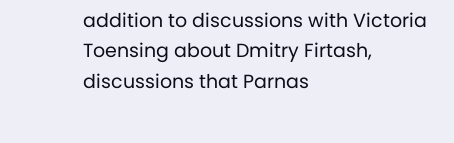addition to discussions with Victoria Toensing about Dmitry Firtash, discussions that Parnas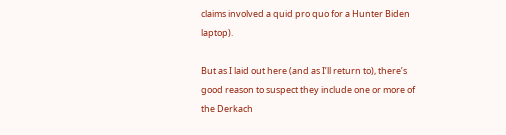claims involved a quid pro quo for a Hunter Biden laptop).

But as I laid out here (and as I’ll return to), there’s good reason to suspect they include one or more of the Derkach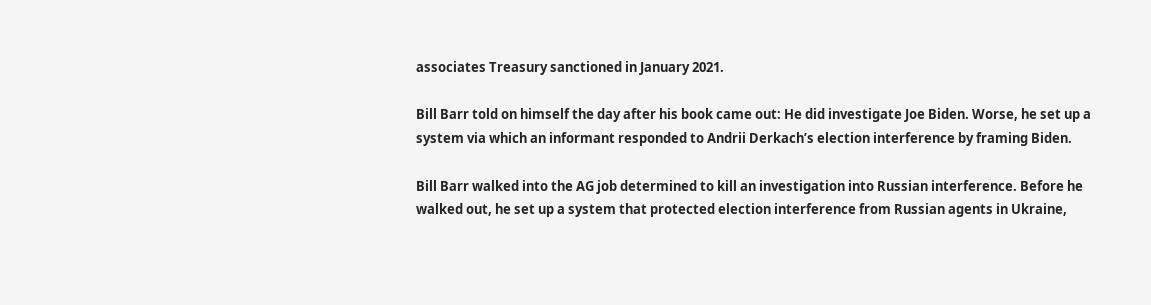associates Treasury sanctioned in January 2021.

Bill Barr told on himself the day after his book came out: He did investigate Joe Biden. Worse, he set up a system via which an informant responded to Andrii Derkach’s election interference by framing Biden.

Bill Barr walked into the AG job determined to kill an investigation into Russian interference. Before he walked out, he set up a system that protected election interference from Russian agents in Ukraine,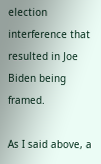election interference that resulted in Joe Biden being framed.

As I said above, a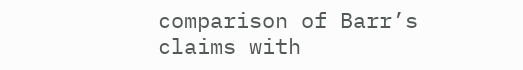comparison of Barr’s claims with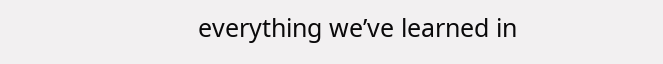everything we’ve learned in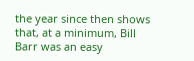the year since then shows that, at a minimum, Bill Barr was an easy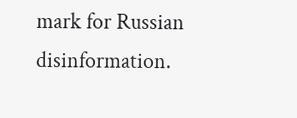mark for Russian disinformation.